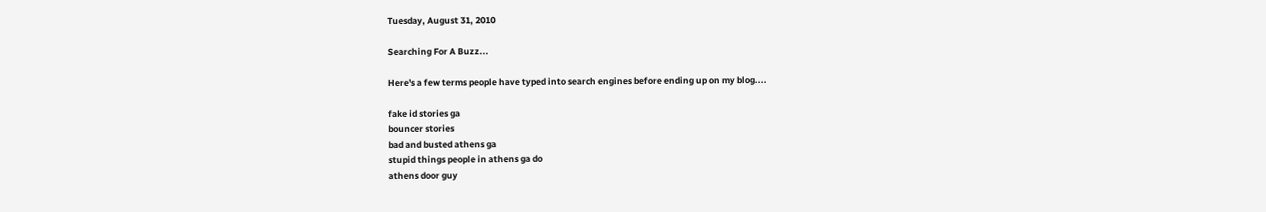Tuesday, August 31, 2010

Searching For A Buzz...

Here's a few terms people have typed into search engines before ending up on my blog....

fake id stories ga
bouncer stories
bad and busted athens ga
stupid things people in athens ga do
athens door guy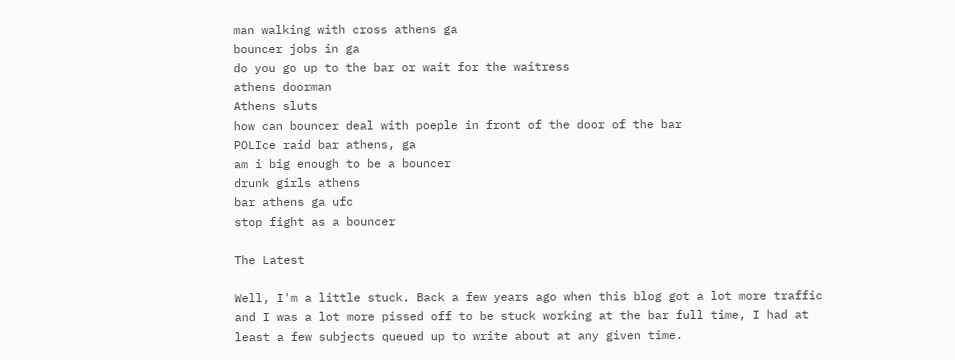man walking with cross athens ga
bouncer jobs in ga
do you go up to the bar or wait for the waitress
athens doorman
Athens sluts
how can bouncer deal with poeple in front of the door of the bar
POLIce raid bar athens, ga
am i big enough to be a bouncer
drunk girls athens
bar athens ga ufc
stop fight as a bouncer

The Latest

Well, I'm a little stuck. Back a few years ago when this blog got a lot more traffic and I was a lot more pissed off to be stuck working at the bar full time, I had at least a few subjects queued up to write about at any given time.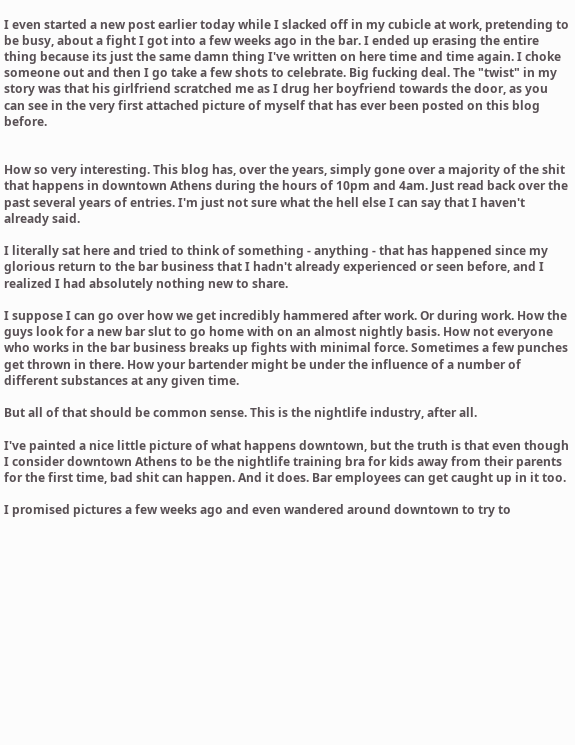I even started a new post earlier today while I slacked off in my cubicle at work, pretending to be busy, about a fight I got into a few weeks ago in the bar. I ended up erasing the entire thing because its just the same damn thing I've written on here time and time again. I choke someone out and then I go take a few shots to celebrate. Big fucking deal. The "twist" in my story was that his girlfriend scratched me as I drug her boyfriend towards the door, as you can see in the very first attached picture of myself that has ever been posted on this blog before.


How so very interesting. This blog has, over the years, simply gone over a majority of the shit that happens in downtown Athens during the hours of 10pm and 4am. Just read back over the past several years of entries. I'm just not sure what the hell else I can say that I haven't already said.

I literally sat here and tried to think of something - anything - that has happened since my glorious return to the bar business that I hadn't already experienced or seen before, and I realized I had absolutely nothing new to share.

I suppose I can go over how we get incredibly hammered after work. Or during work. How the guys look for a new bar slut to go home with on an almost nightly basis. How not everyone who works in the bar business breaks up fights with minimal force. Sometimes a few punches get thrown in there. How your bartender might be under the influence of a number of different substances at any given time.

But all of that should be common sense. This is the nightlife industry, after all.

I've painted a nice little picture of what happens downtown, but the truth is that even though I consider downtown Athens to be the nightlife training bra for kids away from their parents for the first time, bad shit can happen. And it does. Bar employees can get caught up in it too.

I promised pictures a few weeks ago and even wandered around downtown to try to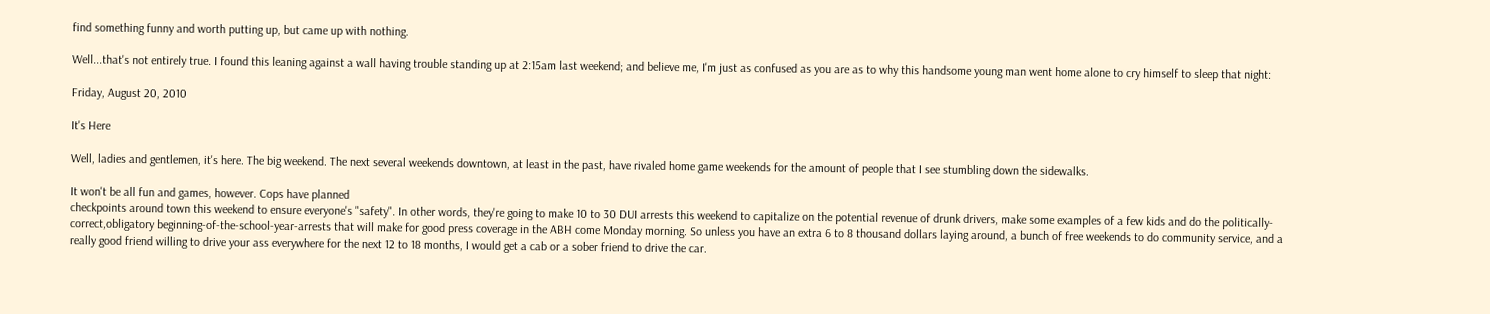find something funny and worth putting up, but came up with nothing.

Well...that's not entirely true. I found this leaning against a wall having trouble standing up at 2:15am last weekend; and believe me, I'm just as confused as you are as to why this handsome young man went home alone to cry himself to sleep that night:

Friday, August 20, 2010

It's Here

Well, ladies and gentlemen, it's here. The big weekend. The next several weekends downtown, at least in the past, have rivaled home game weekends for the amount of people that I see stumbling down the sidewalks.

It won't be all fun and games, however. Cops have planned
checkpoints around town this weekend to ensure everyone's "safety". In other words, they're going to make 10 to 30 DUI arrests this weekend to capitalize on the potential revenue of drunk drivers, make some examples of a few kids and do the politically-correct,obligatory beginning-of-the-school-year-arrests that will make for good press coverage in the ABH come Monday morning. So unless you have an extra 6 to 8 thousand dollars laying around, a bunch of free weekends to do community service, and a really good friend willing to drive your ass everywhere for the next 12 to 18 months, I would get a cab or a sober friend to drive the car.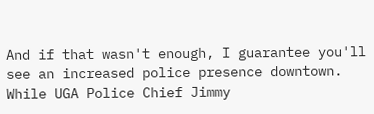And if that wasn't enough, I guarantee you'll see an increased police presence downtown. While UGA Police Chief Jimmy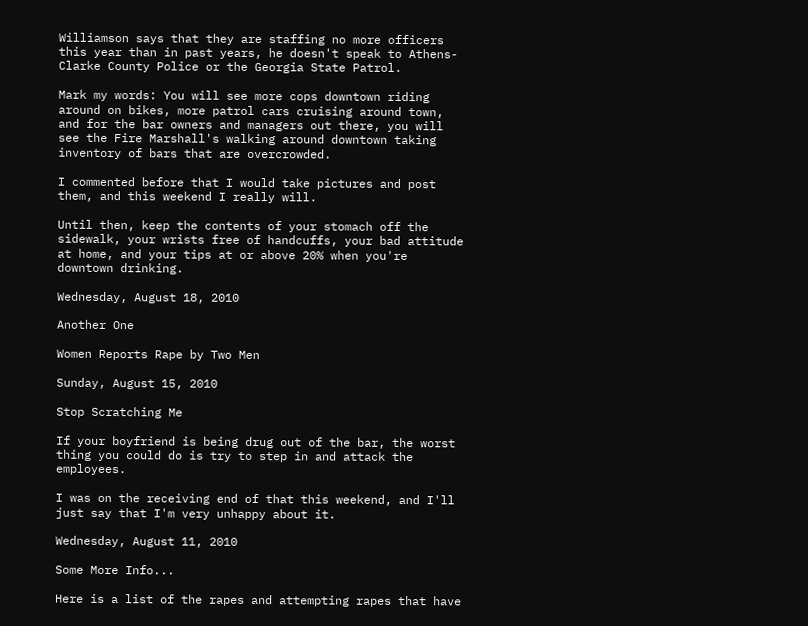Williamson says that they are staffing no more officers this year than in past years, he doesn't speak to Athens-Clarke County Police or the Georgia State Patrol.

Mark my words: You will see more cops downtown riding around on bikes, more patrol cars cruising around town, and for the bar owners and managers out there, you will see the Fire Marshall's walking around downtown taking inventory of bars that are overcrowded.

I commented before that I would take pictures and post them, and this weekend I really will.

Until then, keep the contents of your stomach off the sidewalk, your wrists free of handcuffs, your bad attitude at home, and your tips at or above 20% when you're downtown drinking.

Wednesday, August 18, 2010

Another One

Women Reports Rape by Two Men

Sunday, August 15, 2010

Stop Scratching Me

If your boyfriend is being drug out of the bar, the worst thing you could do is try to step in and attack the employees.

I was on the receiving end of that this weekend, and I'll just say that I'm very unhappy about it.

Wednesday, August 11, 2010

Some More Info...

Here is a list of the rapes and attempting rapes that have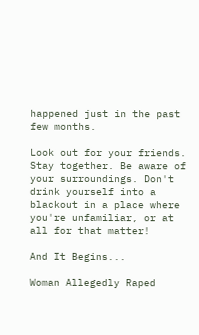happened just in the past few months.

Look out for your friends. Stay together. Be aware of your surroundings. Don't drink yourself into a blackout in a place where you're unfamiliar, or at all for that matter!

And It Begins...

Woman Allegedly Raped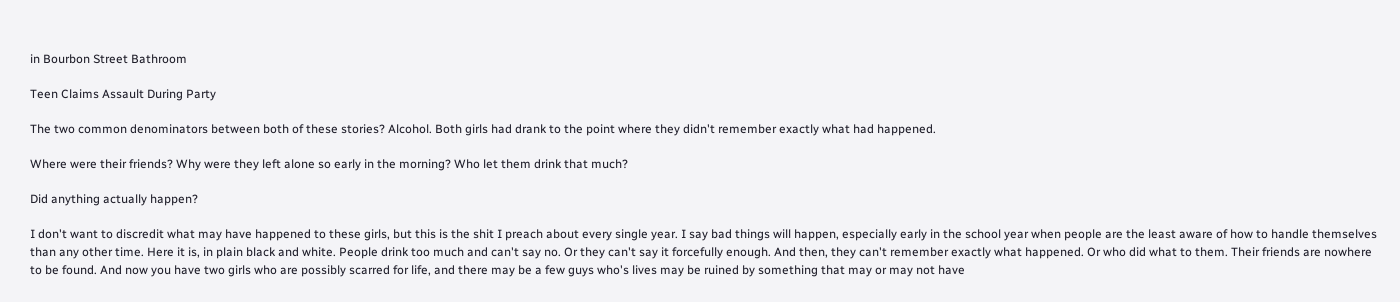in Bourbon Street Bathroom

Teen Claims Assault During Party

The two common denominators between both of these stories? Alcohol. Both girls had drank to the point where they didn't remember exactly what had happened.

Where were their friends? Why were they left alone so early in the morning? Who let them drink that much?

Did anything actually happen?

I don't want to discredit what may have happened to these girls, but this is the shit I preach about every single year. I say bad things will happen, especially early in the school year when people are the least aware of how to handle themselves than any other time. Here it is, in plain black and white. People drink too much and can't say no. Or they can't say it forcefully enough. And then, they can't remember exactly what happened. Or who did what to them. Their friends are nowhere to be found. And now you have two girls who are possibly scarred for life, and there may be a few guys who's lives may be ruined by something that may or may not have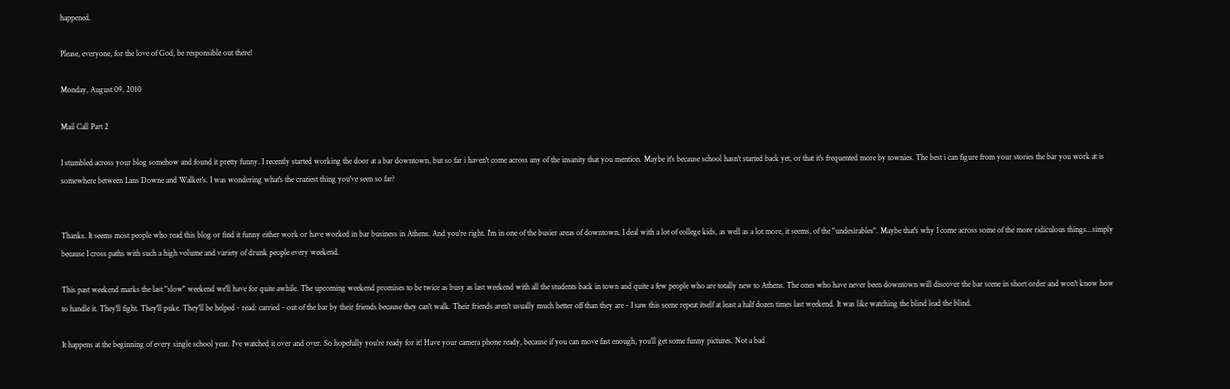happened.

Please, everyone, for the love of God, be responsible out there!

Monday, August 09, 2010

Mail Call Part 2

I stumbled across your blog somehow and found it pretty funny. I recently started working the door at a bar downtown, but so far i haven't come across any of the insanity that you mention. Maybe it's because school hasn't started back yet, or that it's frequented more by townies. The best i can figure from your stories the bar you work at is somewhere between Lans Downe and Walker's. I was wondering what's the craziest thing you've seen so far?


Thanks. It seems most people who read this blog or find it funny either work or have worked in bar business in Athens. And you're right. I'm in one of the busier areas of downtown. I deal with a lot of college kids, as well as a lot more, it seems, of the "undesirables". Maybe that's why I come across some of the more ridiculous things...simply because I cross paths with such a high volume and variety of drunk people every weekend.

This past weekend marks the last "slow" weekend we'll have for quite awhile. The upcoming weekend promises to be twice as busy as last weekend with all the students back in town and quite a few people who are totally new to Athens. The ones who have never been downtown will discover the bar scene in short order and won't know how to handle it. They'll fight. They'll puke. They'll be helped - read: carried - out of the bar by their friends because they can't walk. Their friends aren't usually much better off than they are - I saw this scene repeat itself at least a half dozen times last weekend. It was like watching the blind lead the blind.

It happens at the beginning of every single school year. I've watched it over and over. So hopefully you're ready for it! Have your camera phone ready, because if you can move fast enough, you’ll get some funny pictures. Not a bad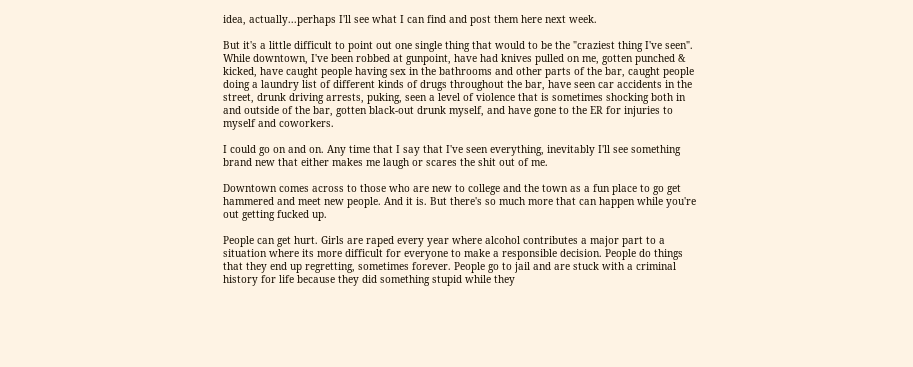idea, actually...perhaps I'll see what I can find and post them here next week.

But it's a little difficult to point out one single thing that would to be the "craziest thing I've seen". While downtown, I've been robbed at gunpoint, have had knives pulled on me, gotten punched & kicked, have caught people having sex in the bathrooms and other parts of the bar, caught people doing a laundry list of different kinds of drugs throughout the bar, have seen car accidents in the street, drunk driving arrests, puking, seen a level of violence that is sometimes shocking both in and outside of the bar, gotten black-out drunk myself, and have gone to the ER for injuries to myself and coworkers.

I could go on and on. Any time that I say that I've seen everything, inevitably I'll see something brand new that either makes me laugh or scares the shit out of me.

Downtown comes across to those who are new to college and the town as a fun place to go get hammered and meet new people. And it is. But there's so much more that can happen while you're out getting fucked up.

People can get hurt. Girls are raped every year where alcohol contributes a major part to a situation where its more difficult for everyone to make a responsible decision. People do things that they end up regretting, sometimes forever. People go to jail and are stuck with a criminal history for life because they did something stupid while they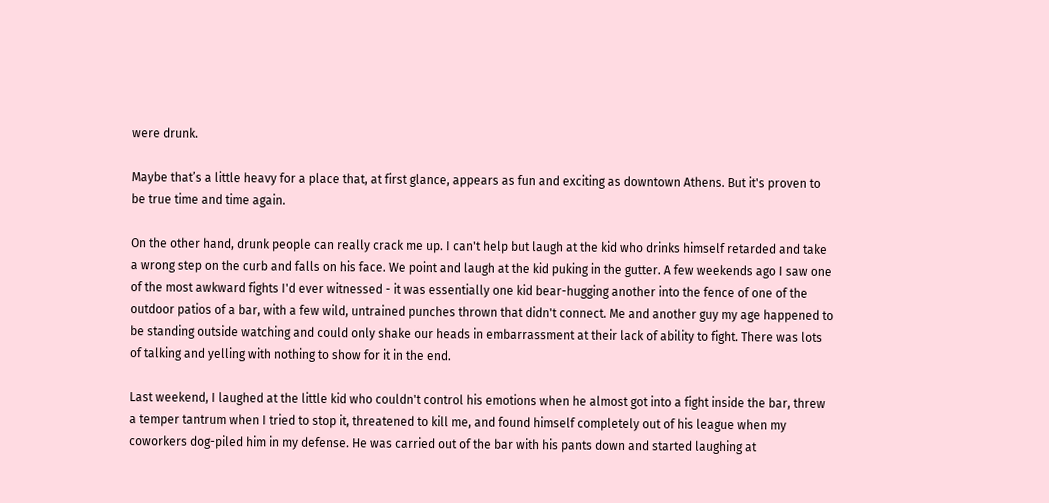were drunk.

Maybe that’s a little heavy for a place that, at first glance, appears as fun and exciting as downtown Athens. But it's proven to be true time and time again.

On the other hand, drunk people can really crack me up. I can't help but laugh at the kid who drinks himself retarded and take a wrong step on the curb and falls on his face. We point and laugh at the kid puking in the gutter. A few weekends ago I saw one of the most awkward fights I'd ever witnessed - it was essentially one kid bear-hugging another into the fence of one of the outdoor patios of a bar, with a few wild, untrained punches thrown that didn't connect. Me and another guy my age happened to be standing outside watching and could only shake our heads in embarrassment at their lack of ability to fight. There was lots of talking and yelling with nothing to show for it in the end.

Last weekend, I laughed at the little kid who couldn't control his emotions when he almost got into a fight inside the bar, threw a temper tantrum when I tried to stop it, threatened to kill me, and found himself completely out of his league when my coworkers dog-piled him in my defense. He was carried out of the bar with his pants down and started laughing at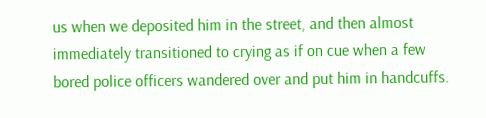us when we deposited him in the street, and then almost immediately transitioned to crying as if on cue when a few bored police officers wandered over and put him in handcuffs.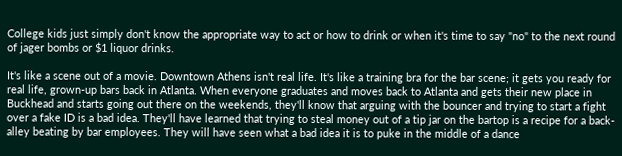College kids just simply don't know the appropriate way to act or how to drink or when it's time to say "no" to the next round of jager bombs or $1 liquor drinks.

It's like a scene out of a movie. Downtown Athens isn't real life. It's like a training bra for the bar scene; it gets you ready for real life, grown-up bars back in Atlanta. When everyone graduates and moves back to Atlanta and gets their new place in Buckhead and starts going out there on the weekends, they'll know that arguing with the bouncer and trying to start a fight over a fake ID is a bad idea. They'll have learned that trying to steal money out of a tip jar on the bartop is a recipe for a back-alley beating by bar employees. They will have seen what a bad idea it is to puke in the middle of a dance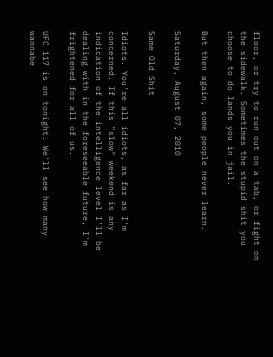floor, or try to run out on a tab, or fight on the sidewalk. Sometimes the stupid shit you choose to do lands you in jail.

But then again, some people never learn.

Saturday, August 07, 2010

Same Old Shit

Idiots. You're all idiots, as far as I'm concerned. If this "slow" weekend is any indication of the intelligence level I'll be dealing with in the foreseeable future, I'm frightened for all of us.

UFC 117 is on tonight. We'll see how many wannabe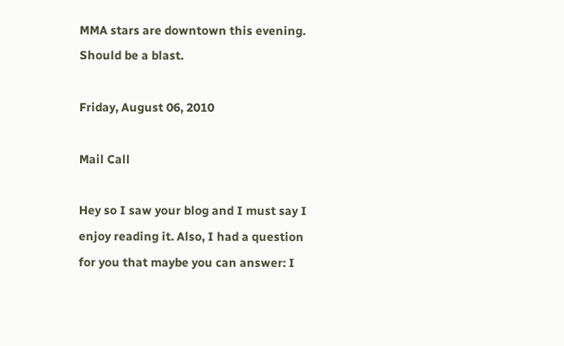MMA stars are downtown this evening. Should be a blast.

Friday, August 06, 2010

Mail Call

Hey so I saw your blog and I must say I enjoy reading it. Also, I had a question for you that maybe you can answer: I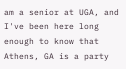am a senior at UGA, and I've been here long enough to know that Athens, GA is a party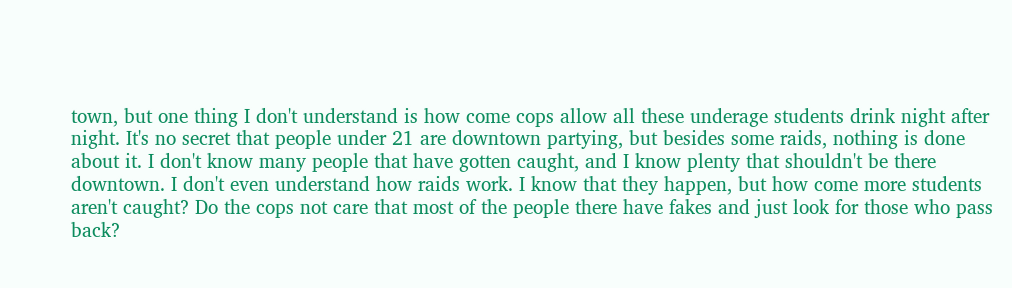town, but one thing I don't understand is how come cops allow all these underage students drink night after night. It's no secret that people under 21 are downtown partying, but besides some raids, nothing is done about it. I don't know many people that have gotten caught, and I know plenty that shouldn't be there downtown. I don't even understand how raids work. I know that they happen, but how come more students aren't caught? Do the cops not care that most of the people there have fakes and just look for those who pass back?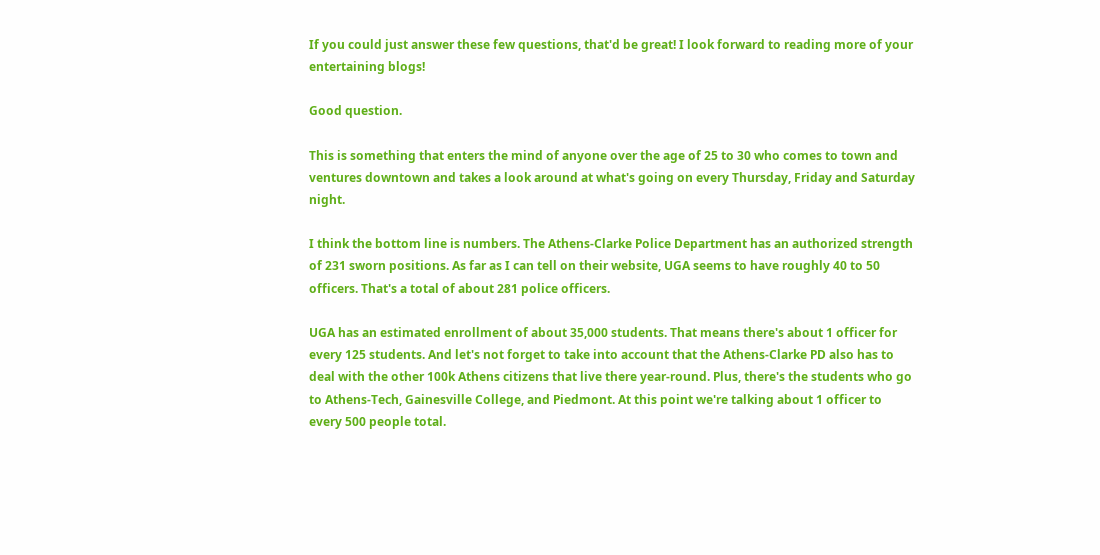If you could just answer these few questions, that'd be great! I look forward to reading more of your entertaining blogs!

Good question.

This is something that enters the mind of anyone over the age of 25 to 30 who comes to town and ventures downtown and takes a look around at what's going on every Thursday, Friday and Saturday night.

I think the bottom line is numbers. The Athens-Clarke Police Department has an authorized strength of 231 sworn positions. As far as I can tell on their website, UGA seems to have roughly 40 to 50 officers. That's a total of about 281 police officers.

UGA has an estimated enrollment of about 35,000 students. That means there's about 1 officer for every 125 students. And let's not forget to take into account that the Athens-Clarke PD also has to deal with the other 100k Athens citizens that live there year-round. Plus, there's the students who go to Athens-Tech, Gainesville College, and Piedmont. At this point we're talking about 1 officer to every 500 people total.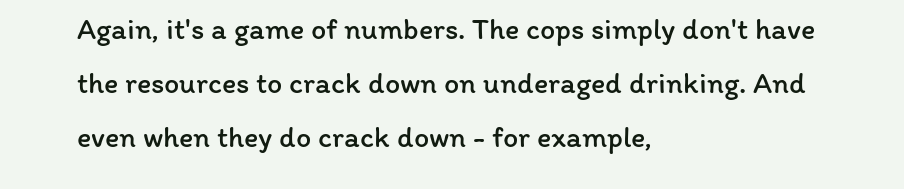Again, it's a game of numbers. The cops simply don't have the resources to crack down on underaged drinking. And even when they do crack down - for example,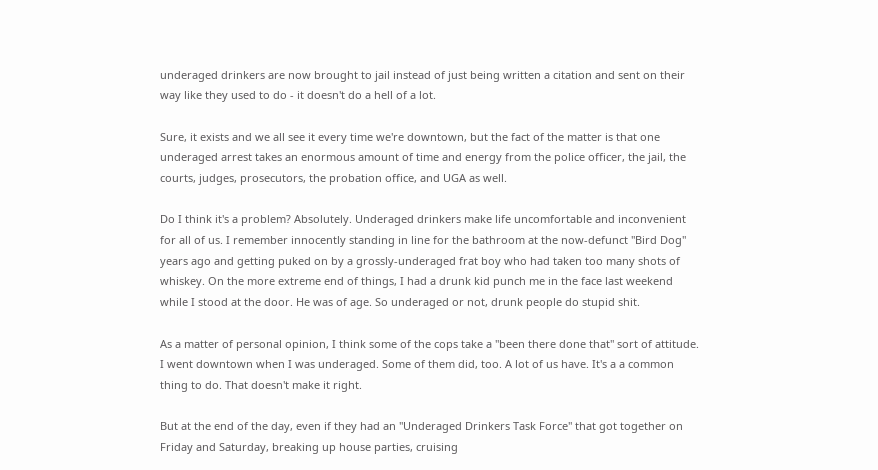underaged drinkers are now brought to jail instead of just being written a citation and sent on their way like they used to do - it doesn't do a hell of a lot.

Sure, it exists and we all see it every time we're downtown, but the fact of the matter is that one underaged arrest takes an enormous amount of time and energy from the police officer, the jail, the courts, judges, prosecutors, the probation office, and UGA as well.

Do I think it's a problem? Absolutely. Underaged drinkers make life uncomfortable and inconvenient for all of us. I remember innocently standing in line for the bathroom at the now-defunct "Bird Dog" years ago and getting puked on by a grossly-underaged frat boy who had taken too many shots of whiskey. On the more extreme end of things, I had a drunk kid punch me in the face last weekend while I stood at the door. He was of age. So underaged or not, drunk people do stupid shit.

As a matter of personal opinion, I think some of the cops take a "been there done that" sort of attitude. I went downtown when I was underaged. Some of them did, too. A lot of us have. It's a a common thing to do. That doesn't make it right.

But at the end of the day, even if they had an "Underaged Drinkers Task Force" that got together on Friday and Saturday, breaking up house parties, cruising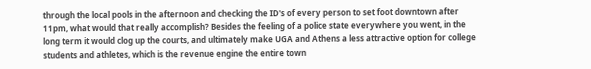through the local pools in the afternoon and checking the ID's of every person to set foot downtown after 11pm, what would that really accomplish? Besides the feeling of a police state everywhere you went, in the long term it would clog up the courts, and ultimately make UGA and Athens a less attractive option for college students and athletes, which is the revenue engine the entire town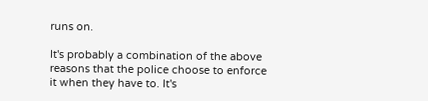runs on.

It's probably a combination of the above reasons that the police choose to enforce it when they have to. It's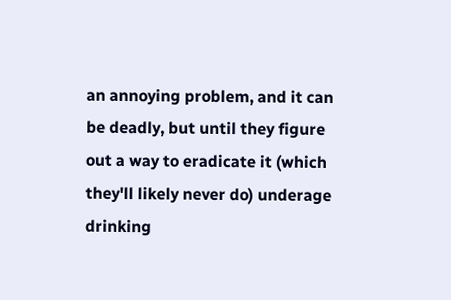an annoying problem, and it can be deadly, but until they figure out a way to eradicate it (which they'll likely never do) underage drinking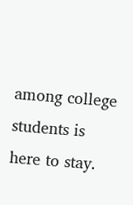among college students is here to stay.